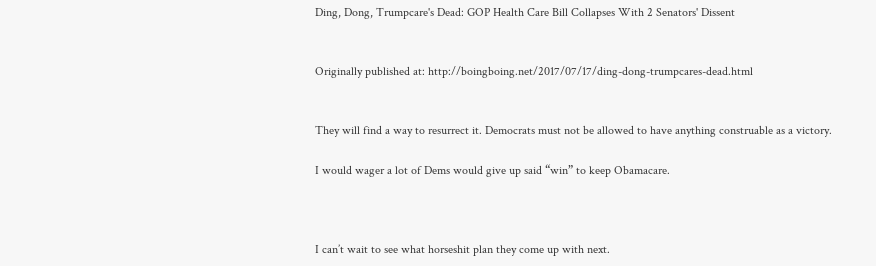Ding, Dong, Trumpcare's Dead: GOP Health Care Bill Collapses With 2 Senators' Dissent


Originally published at: http://boingboing.net/2017/07/17/ding-dong-trumpcares-dead.html


They will find a way to resurrect it. Democrats must not be allowed to have anything construable as a victory.

I would wager a lot of Dems would give up said “win” to keep Obamacare.



I can’t wait to see what horseshit plan they come up with next.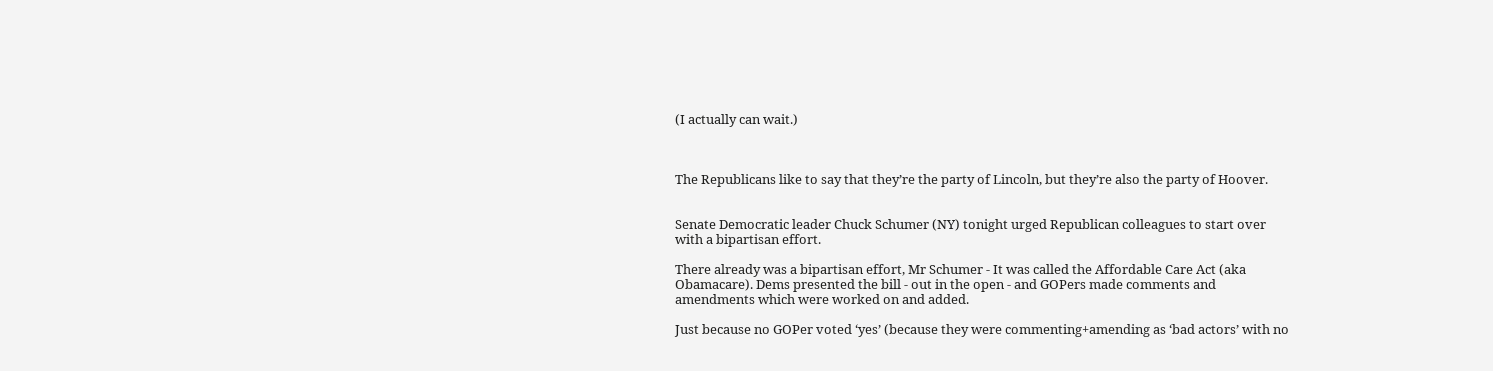(I actually can wait.)



The Republicans like to say that they’re the party of Lincoln, but they’re also the party of Hoover.


Senate Democratic leader Chuck Schumer (NY) tonight urged Republican colleagues to start over with a bipartisan effort.

There already was a bipartisan effort, Mr Schumer - It was called the Affordable Care Act (aka Obamacare). Dems presented the bill - out in the open - and GOPers made comments and amendments which were worked on and added.

Just because no GOPer voted ‘yes’ (because they were commenting+amending as ‘bad actors’ with no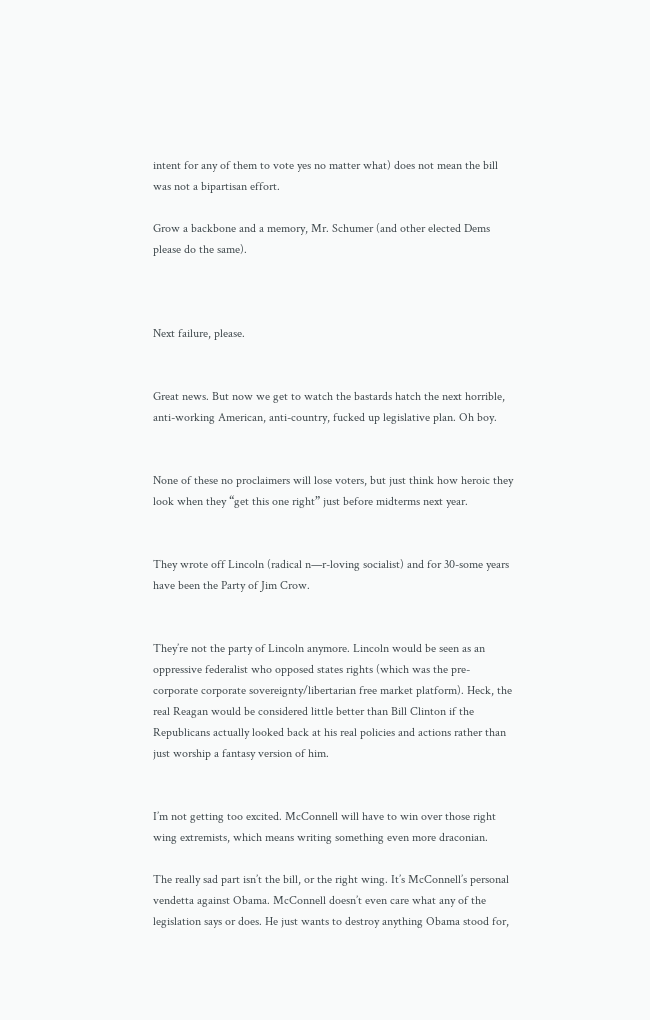intent for any of them to vote yes no matter what) does not mean the bill was not a bipartisan effort.

Grow a backbone and a memory, Mr. Schumer (and other elected Dems please do the same).



Next failure, please.


Great news. But now we get to watch the bastards hatch the next horrible, anti-working American, anti-country, fucked up legislative plan. Oh boy.


None of these no proclaimers will lose voters, but just think how heroic they look when they “get this one right” just before midterms next year.


They wrote off Lincoln (radical n—r-loving socialist) and for 30-some years have been the Party of Jim Crow.


They’re not the party of Lincoln anymore. Lincoln would be seen as an oppressive federalist who opposed states rights (which was the pre-corporate corporate sovereignty/libertarian free market platform). Heck, the real Reagan would be considered little better than Bill Clinton if the Republicans actually looked back at his real policies and actions rather than just worship a fantasy version of him.


I’m not getting too excited. McConnell will have to win over those right wing extremists, which means writing something even more draconian.

The really sad part isn’t the bill, or the right wing. It’s McConnell’s personal vendetta against Obama. McConnell doesn’t even care what any of the legislation says or does. He just wants to destroy anything Obama stood for,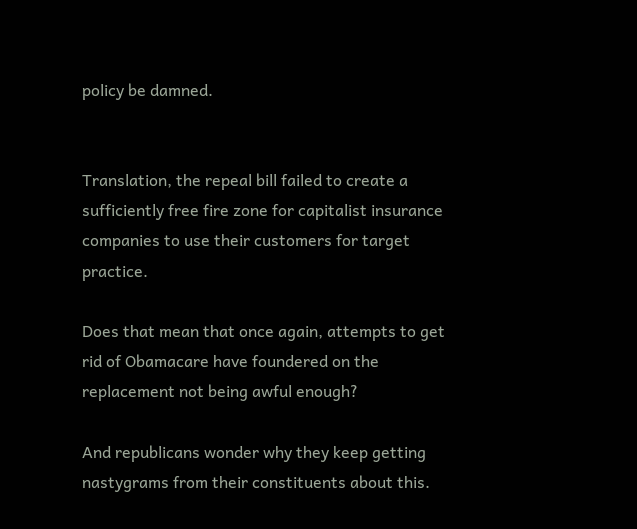policy be damned.


Translation, the repeal bill failed to create a sufficiently free fire zone for capitalist insurance companies to use their customers for target practice.

Does that mean that once again, attempts to get rid of Obamacare have foundered on the replacement not being awful enough?

And republicans wonder why they keep getting nastygrams from their constituents about this.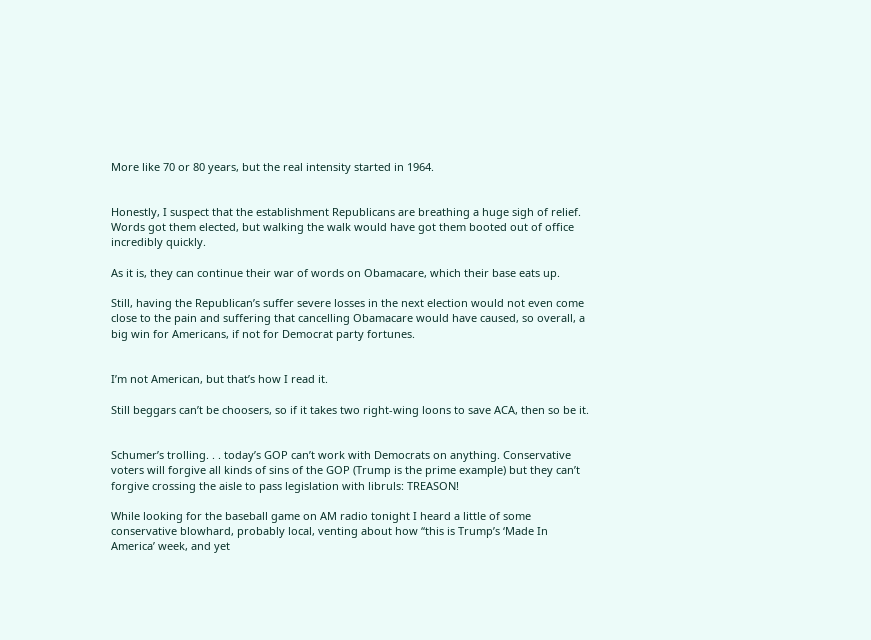More like 70 or 80 years, but the real intensity started in 1964.


Honestly, I suspect that the establishment Republicans are breathing a huge sigh of relief. Words got them elected, but walking the walk would have got them booted out of office incredibly quickly.

As it is, they can continue their war of words on Obamacare, which their base eats up.

Still, having the Republican’s suffer severe losses in the next election would not even come close to the pain and suffering that cancelling Obamacare would have caused, so overall, a big win for Americans, if not for Democrat party fortunes.


I’m not American, but that’s how I read it.

Still beggars can’t be choosers, so if it takes two right-wing loons to save ACA, then so be it.


Schumer’s trolling. . . today’s GOP can’t work with Democrats on anything. Conservative voters will forgive all kinds of sins of the GOP (Trump is the prime example) but they can’t forgive crossing the aisle to pass legislation with libruls: TREASON!

While looking for the baseball game on AM radio tonight I heard a little of some conservative blowhard, probably local, venting about how “this is Trump’s ‘Made In America’ week, and yet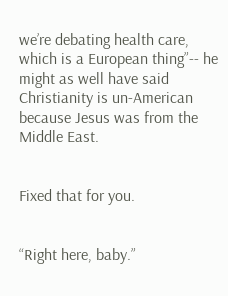we’re debating health care, which is a European thing”-- he might as well have said Christianity is un-American because Jesus was from the Middle East.


Fixed that for you.


“Right here, baby.”